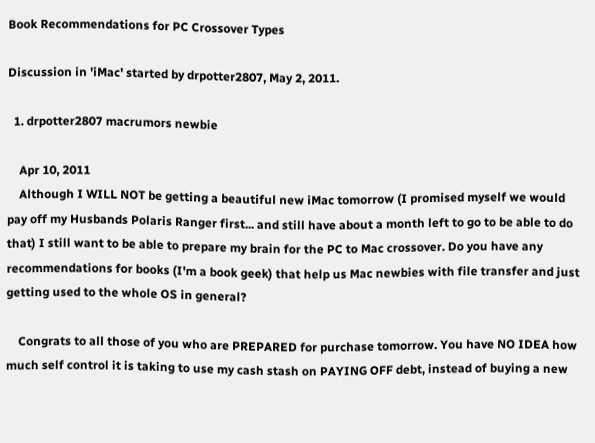Book Recommendations for PC Crossover Types

Discussion in 'iMac' started by drpotter2807, May 2, 2011.

  1. drpotter2807 macrumors newbie

    Apr 10, 2011
    Although I WILL NOT be getting a beautiful new iMac tomorrow (I promised myself we would pay off my Husbands Polaris Ranger first... and still have about a month left to go to be able to do that) I still want to be able to prepare my brain for the PC to Mac crossover. Do you have any recommendations for books (I'm a book geek) that help us Mac newbies with file transfer and just getting used to the whole OS in general?

    Congrats to all those of you who are PREPARED for purchase tomorrow. You have NO IDEA how much self control it is taking to use my cash stash on PAYING OFF debt, instead of buying a new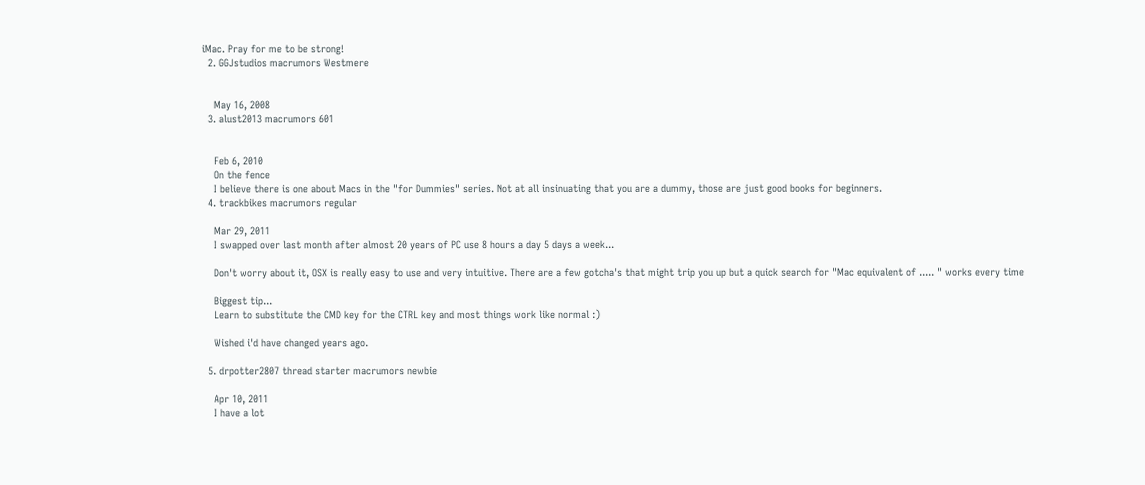iMac. Pray for me to be strong!
  2. GGJstudios macrumors Westmere


    May 16, 2008
  3. alust2013 macrumors 601


    Feb 6, 2010
    On the fence
    I believe there is one about Macs in the "for Dummies" series. Not at all insinuating that you are a dummy, those are just good books for beginners.
  4. trackbikes macrumors regular

    Mar 29, 2011
    I swapped over last month after almost 20 years of PC use 8 hours a day 5 days a week...

    Don't worry about it, OSX is really easy to use and very intuitive. There are a few gotcha's that might trip you up but a quick search for "Mac equivalent of ..... " works every time

    Biggest tip...
    Learn to substitute the CMD key for the CTRL key and most things work like normal :)

    Wished i'd have changed years ago.

  5. drpotter2807 thread starter macrumors newbie

    Apr 10, 2011
    I have a lot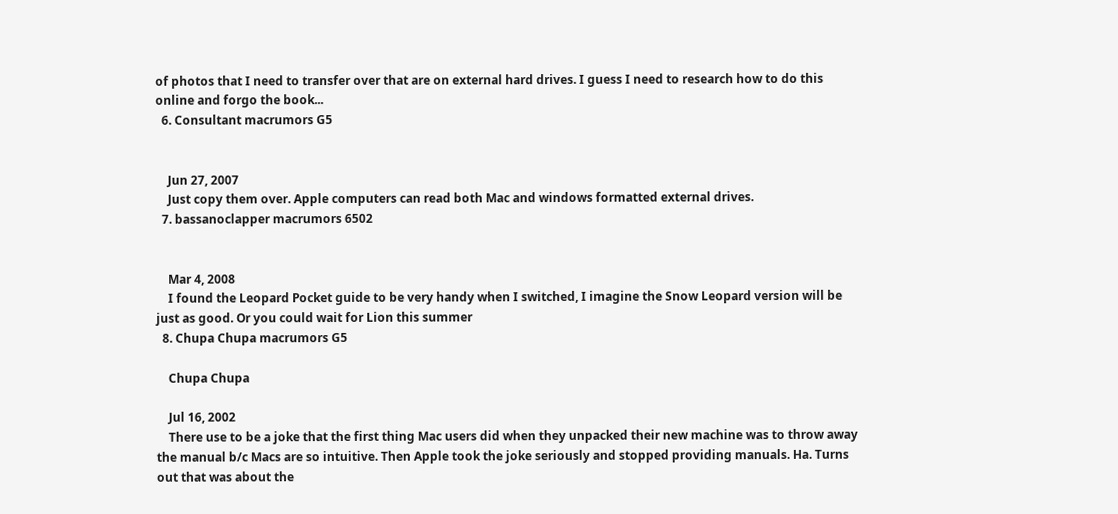of photos that I need to transfer over that are on external hard drives. I guess I need to research how to do this online and forgo the book...
  6. Consultant macrumors G5


    Jun 27, 2007
    Just copy them over. Apple computers can read both Mac and windows formatted external drives.
  7. bassanoclapper macrumors 6502


    Mar 4, 2008
    I found the Leopard Pocket guide to be very handy when I switched, I imagine the Snow Leopard version will be just as good. Or you could wait for Lion this summer
  8. Chupa Chupa macrumors G5

    Chupa Chupa

    Jul 16, 2002
    There use to be a joke that the first thing Mac users did when they unpacked their new machine was to throw away the manual b/c Macs are so intuitive. Then Apple took the joke seriously and stopped providing manuals. Ha. Turns out that was about the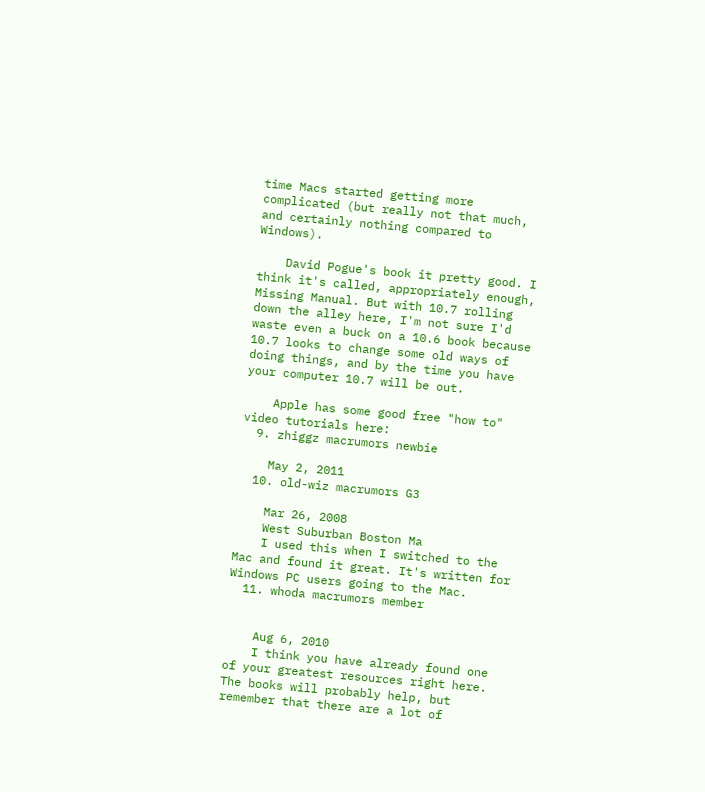time Macs started getting more complicated (but really not that much, and certainly nothing compared to Windows).

    David Pogue's book it pretty good. I think it's called, appropriately enough, Missing Manual. But with 10.7 rolling down the alley here, I'm not sure I'd waste even a buck on a 10.6 book because 10.7 looks to change some old ways of doing things, and by the time you have your computer 10.7 will be out.

    Apple has some good free "how to" video tutorials here:
  9. zhiggz macrumors newbie

    May 2, 2011
  10. old-wiz macrumors G3

    Mar 26, 2008
    West Suburban Boston Ma
    I used this when I switched to the Mac and found it great. It's written for Windows PC users going to the Mac.
  11. whoda macrumors member


    Aug 6, 2010
    I think you have already found one of your greatest resources right here. The books will probably help, but remember that there are a lot of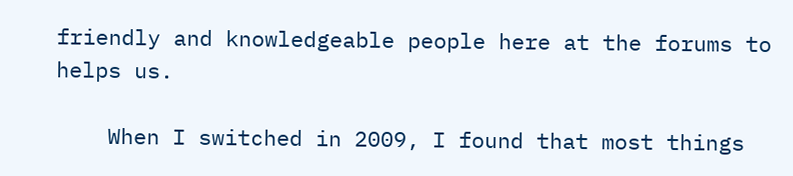friendly and knowledgeable people here at the forums to helps us.

    When I switched in 2009, I found that most things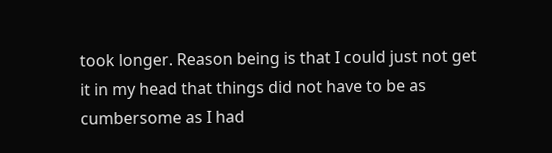took longer. Reason being is that I could just not get it in my head that things did not have to be as cumbersome as I had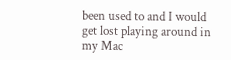been used to and I would get lost playing around in my Mac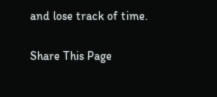and lose track of time.

Share This Page